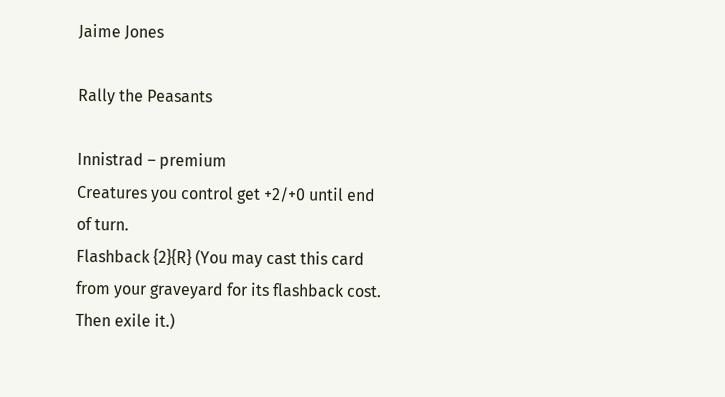Jaime Jones

Rally the Peasants

Innistrad – premium
Creatures you control get +2/+0 until end of turn.
Flashback {2}{R} (You may cast this card from your graveyard for its flashback cost. Then exile it.)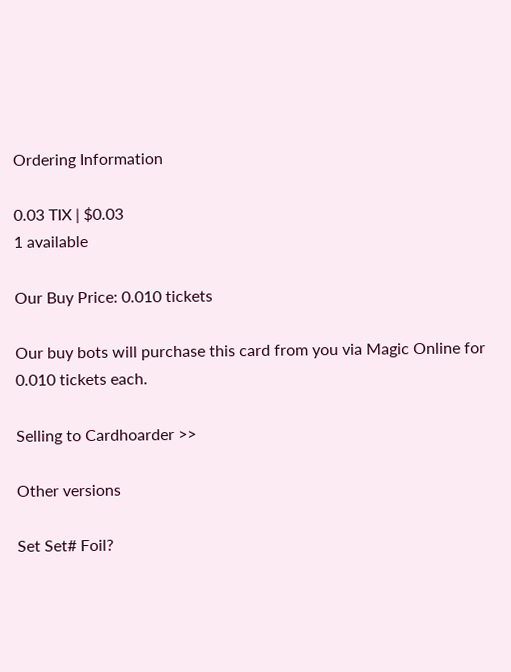Ordering Information

0.03 TIX | $0.03
1 available

Our Buy Price: 0.010 tickets

Our buy bots will purchase this card from you via Magic Online for 0.010 tickets each.

Selling to Cardhoarder >>

Other versions

Set Set# Foil?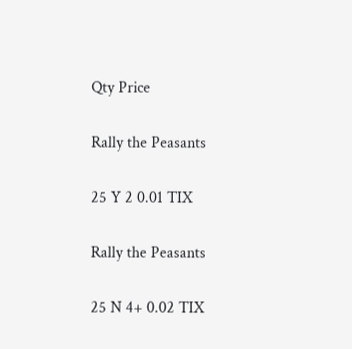Qty Price

Rally the Peasants

25 Y 2 0.01 TIX

Rally the Peasants

25 N 4+ 0.02 TIX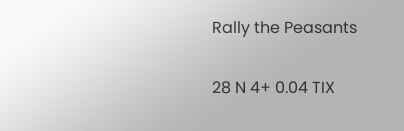Rally the Peasants

28 N 4+ 0.04 TIX